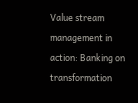Value stream management in action: Banking on transformation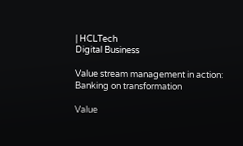| HCLTech
Digital Business

Value stream management in action: Banking on transformation

Value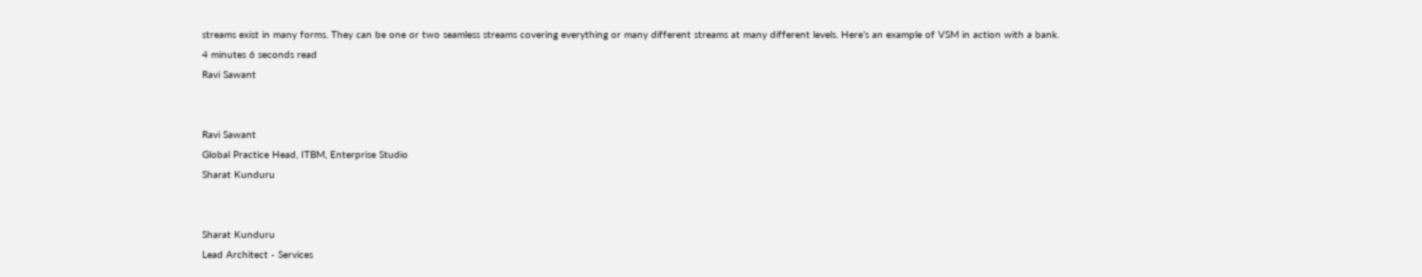streams exist in many forms. They can be one or two seamless streams covering everything or many different streams at many different levels. Here’s an example of VSM in action with a bank.
4 minutes 6 seconds read
Ravi Sawant


Ravi Sawant
Global Practice Head, ITBM, Enterprise Studio
Sharat Kunduru


Sharat Kunduru
Lead Architect - Services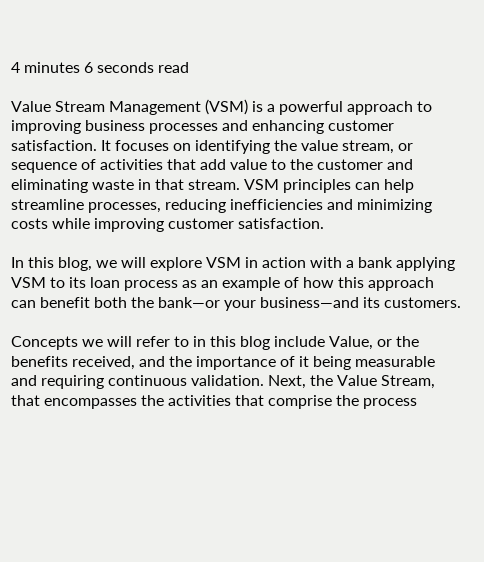4 minutes 6 seconds read

Value Stream Management (VSM) is a powerful approach to improving business processes and enhancing customer satisfaction. It focuses on identifying the value stream, or sequence of activities that add value to the customer and eliminating waste in that stream. VSM principles can help streamline processes, reducing inefficiencies and minimizing costs while improving customer satisfaction.

In this blog, we will explore VSM in action with a bank applying VSM to its loan process as an example of how this approach can benefit both the bank—or your business—and its customers.

Concepts we will refer to in this blog include Value, or the benefits received, and the importance of it being measurable and requiring continuous validation. Next, the Value Stream, that encompasses the activities that comprise the process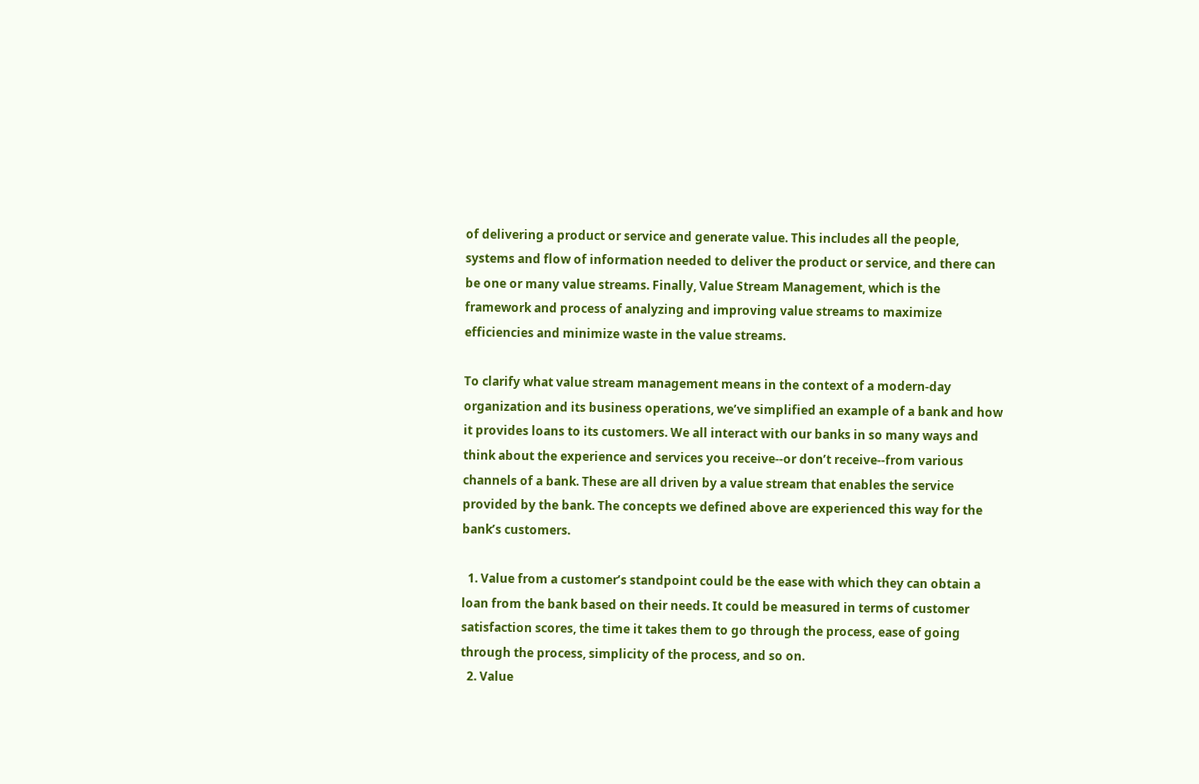of delivering a product or service and generate value. This includes all the people, systems and flow of information needed to deliver the product or service, and there can be one or many value streams. Finally, Value Stream Management, which is the framework and process of analyzing and improving value streams to maximize efficiencies and minimize waste in the value streams.

To clarify what value stream management means in the context of a modern-day organization and its business operations, we’ve simplified an example of a bank and how it provides loans to its customers. We all interact with our banks in so many ways and think about the experience and services you receive--or don’t receive--from various channels of a bank. These are all driven by a value stream that enables the service provided by the bank. The concepts we defined above are experienced this way for the bank’s customers.

  1. Value from a customer’s standpoint could be the ease with which they can obtain a loan from the bank based on their needs. It could be measured in terms of customer satisfaction scores, the time it takes them to go through the process, ease of going through the process, simplicity of the process, and so on.
  2. Value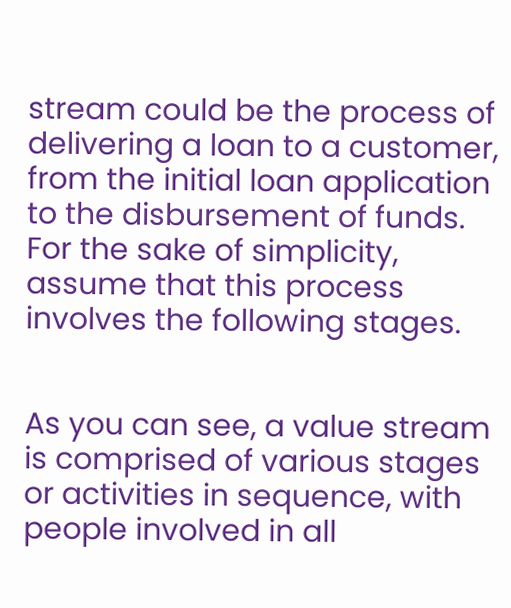stream could be the process of delivering a loan to a customer, from the initial loan application to the disbursement of funds. For the sake of simplicity, assume that this process involves the following stages.


As you can see, a value stream is comprised of various stages or activities in sequence, with people involved in all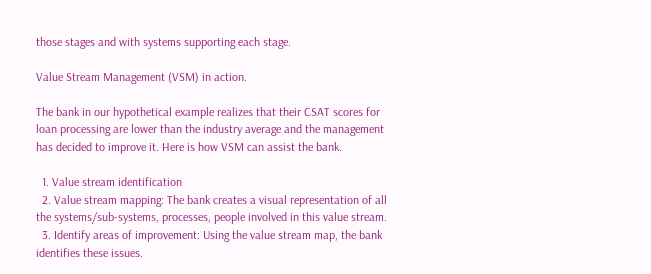those stages and with systems supporting each stage.

Value Stream Management (VSM) in action.

The bank in our hypothetical example realizes that their CSAT scores for loan processing are lower than the industry average and the management has decided to improve it. Here is how VSM can assist the bank.

  1. Value stream identification
  2. Value stream mapping: The bank creates a visual representation of all the systems/sub-systems, processes, people involved in this value stream.
  3. Identify areas of improvement: Using the value stream map, the bank identifies these issues.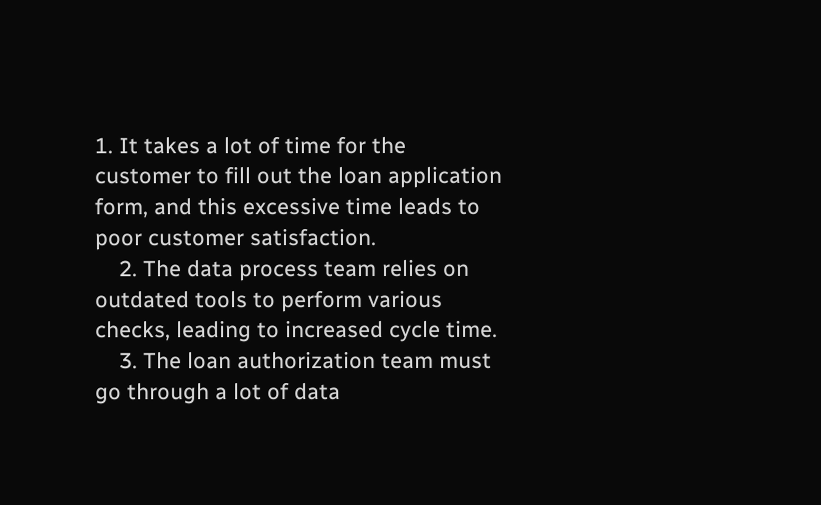1. It takes a lot of time for the customer to fill out the loan application form, and this excessive time leads to poor customer satisfaction.
    2. The data process team relies on outdated tools to perform various checks, leading to increased cycle time.
    3. The loan authorization team must go through a lot of data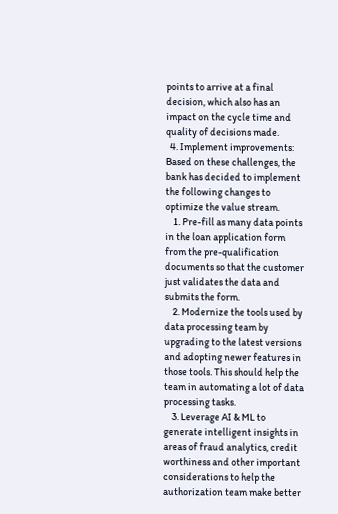points to arrive at a final decision, which also has an impact on the cycle time and quality of decisions made.
  4. Implement improvements: Based on these challenges, the bank has decided to implement the following changes to optimize the value stream.
    1. Pre-fill as many data points in the loan application form from the pre-qualification documents so that the customer just validates the data and submits the form.
    2. Modernize the tools used by data processing team by upgrading to the latest versions and adopting newer features in those tools. This should help the team in automating a lot of data processing tasks.
    3. Leverage AI & ML to generate intelligent insights in areas of fraud analytics, credit worthiness and other important considerations to help the authorization team make better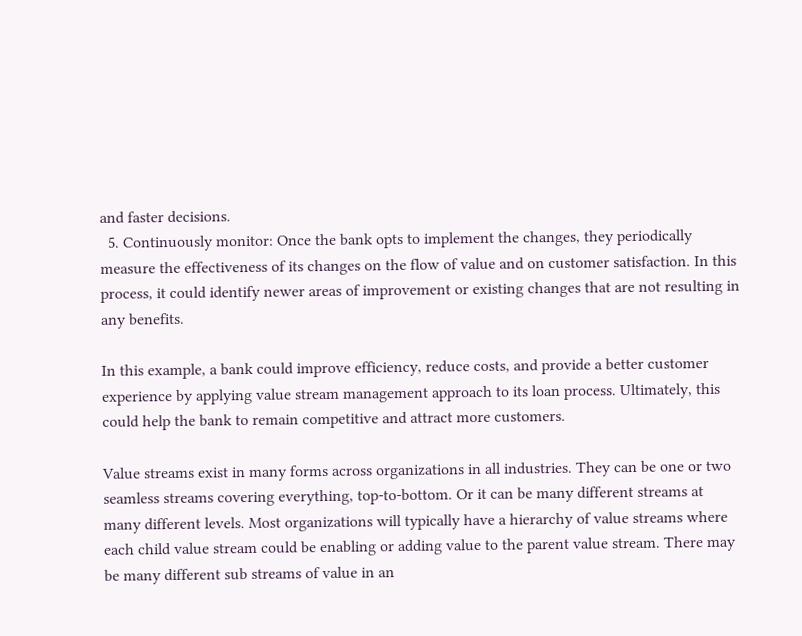and faster decisions.
  5. Continuously monitor: Once the bank opts to implement the changes, they periodically measure the effectiveness of its changes on the flow of value and on customer satisfaction. In this process, it could identify newer areas of improvement or existing changes that are not resulting in any benefits.

In this example, a bank could improve efficiency, reduce costs, and provide a better customer experience by applying value stream management approach to its loan process. Ultimately, this could help the bank to remain competitive and attract more customers.

Value streams exist in many forms across organizations in all industries. They can be one or two seamless streams covering everything, top-to-bottom. Or it can be many different streams at many different levels. Most organizations will typically have a hierarchy of value streams where each child value stream could be enabling or adding value to the parent value stream. There may be many different sub streams of value in an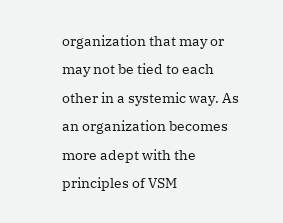organization that may or may not be tied to each other in a systemic way. As an organization becomes more adept with the principles of VSM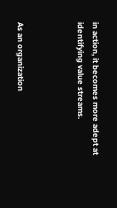in action, it becomes more adept at identifying value streams.



As an organization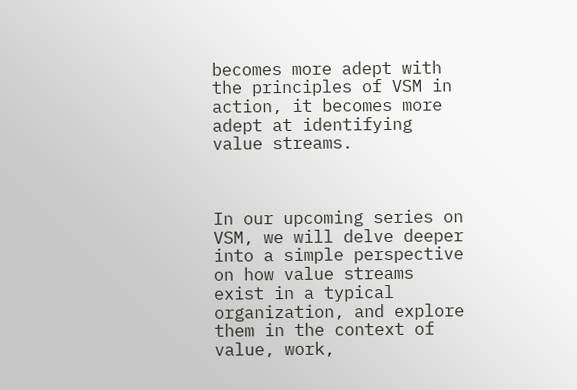becomes more adept with the principles of VSM in action, it becomes more adept at identifying value streams.



In our upcoming series on VSM, we will delve deeper into a simple perspective on how value streams exist in a typical organization, and explore them in the context of value, work,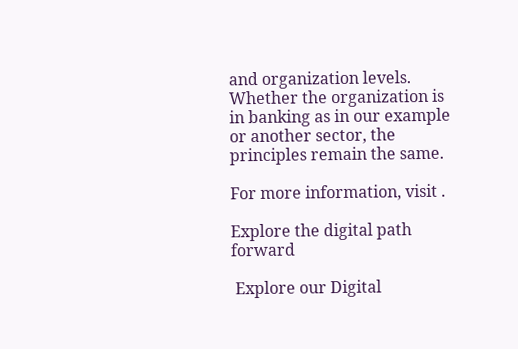and organization levels. Whether the organization is in banking as in our example or another sector, the principles remain the same.

For more information, visit .

Explore the digital path forward

 Explore our Digital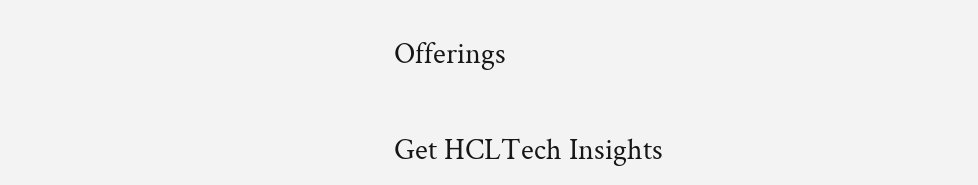Offerings

Get HCLTech Insights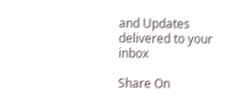and Updates delivered to your inbox

Share On